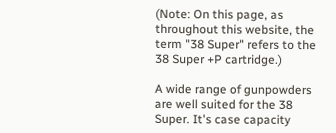(Note: On this page, as throughout this website, the term "38 Super" refers to the 38 Super +P cartridge.)

A wide range of gunpowders are well suited for the 38 Super. It's case capacity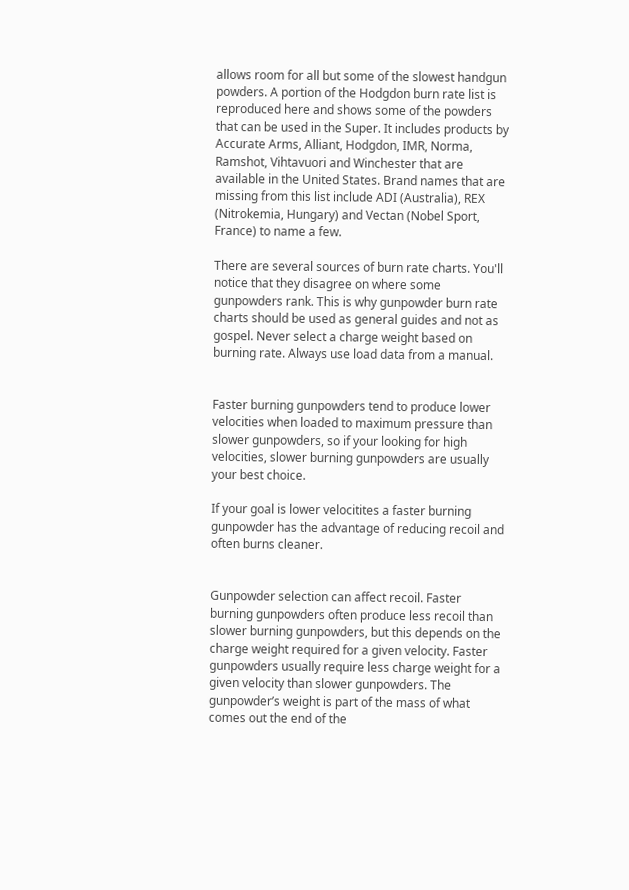allows room for all but some of the slowest handgun powders. A portion of the Hodgdon burn rate list is reproduced here and shows some of the powders that can be used in the Super. It includes products by Accurate Arms, Alliant, Hodgdon, IMR, Norma, Ramshot, Vihtavuori and Winchester that are available in the United States. Brand names that are missing from this list include ADI (Australia), REX (Nitrokemia, Hungary) and Vectan (Nobel Sport, France) to name a few.

There are several sources of burn rate charts. You'll notice that they disagree on where some gunpowders rank. This is why gunpowder burn rate charts should be used as general guides and not as gospel. Never select a charge weight based on burning rate. Always use load data from a manual.


Faster burning gunpowders tend to produce lower velocities when loaded to maximum pressure than slower gunpowders, so if your looking for high velocities, slower burning gunpowders are usually your best choice.

If your goal is lower velocitites a faster burning gunpowder has the advantage of reducing recoil and often burns cleaner.


Gunpowder selection can affect recoil. Faster burning gunpowders often produce less recoil than slower burning gunpowders, but this depends on the charge weight required for a given velocity. Faster gunpowders usually require less charge weight for a given velocity than slower gunpowders. The gunpowder’s weight is part of the mass of what comes out the end of the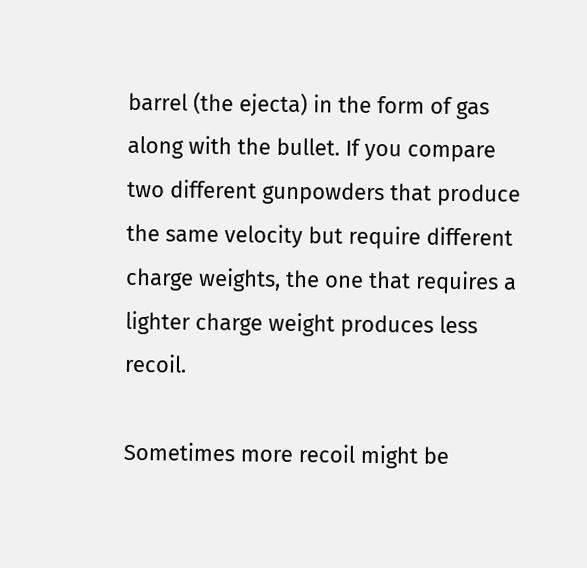barrel (the ejecta) in the form of gas along with the bullet. If you compare two different gunpowders that produce the same velocity but require different charge weights, the one that requires a lighter charge weight produces less recoil.

Sometimes more recoil might be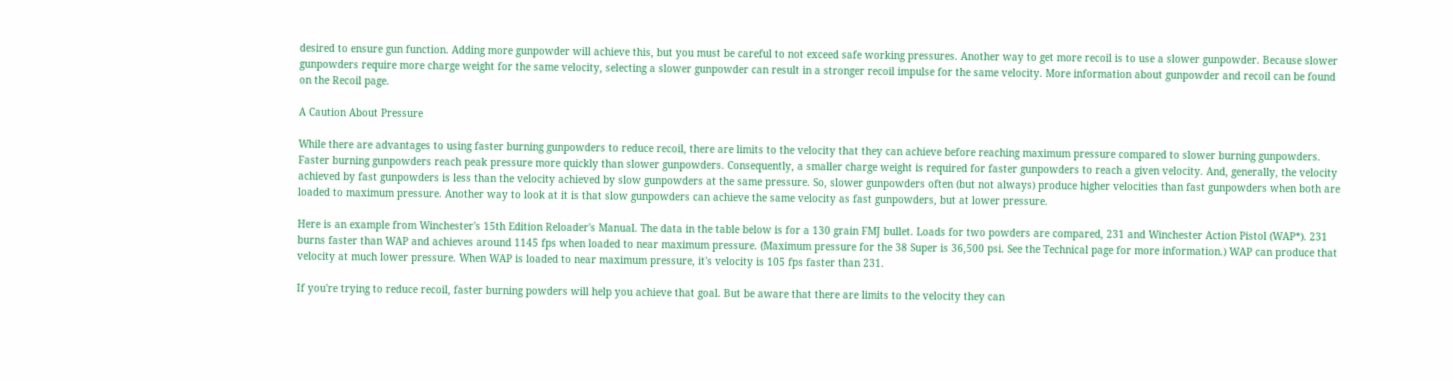desired to ensure gun function. Adding more gunpowder will achieve this, but you must be careful to not exceed safe working pressures. Another way to get more recoil is to use a slower gunpowder. Because slower gunpowders require more charge weight for the same velocity, selecting a slower gunpowder can result in a stronger recoil impulse for the same velocity. More information about gunpowder and recoil can be found on the Recoil page.

A Caution About Pressure

While there are advantages to using faster burning gunpowders to reduce recoil, there are limits to the velocity that they can achieve before reaching maximum pressure compared to slower burning gunpowders. Faster burning gunpowders reach peak pressure more quickly than slower gunpowders. Consequently, a smaller charge weight is required for faster gunpowders to reach a given velocity. And, generally, the velocity achieved by fast gunpowders is less than the velocity achieved by slow gunpowders at the same pressure. So, slower gunpowders often (but not always) produce higher velocities than fast gunpowders when both are loaded to maximum pressure. Another way to look at it is that slow gunpowders can achieve the same velocity as fast gunpowders, but at lower pressure.

Here is an example from Winchester's 15th Edition Reloader's Manual. The data in the table below is for a 130 grain FMJ bullet. Loads for two powders are compared, 231 and Winchester Action Pistol (WAP*). 231 burns faster than WAP and achieves around 1145 fps when loaded to near maximum pressure. (Maximum pressure for the 38 Super is 36,500 psi. See the Technical page for more information.) WAP can produce that velocity at much lower pressure. When WAP is loaded to near maximum pressure, it's velocity is 105 fps faster than 231.

If you're trying to reduce recoil, faster burning powders will help you achieve that goal. But be aware that there are limits to the velocity they can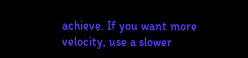achieve. If you want more velocity, use a slower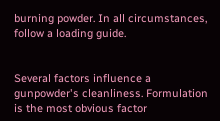burning powder. In all circumstances, follow a loading guide.


Several factors influence a gunpowder's cleanliness. Formulation is the most obvious factor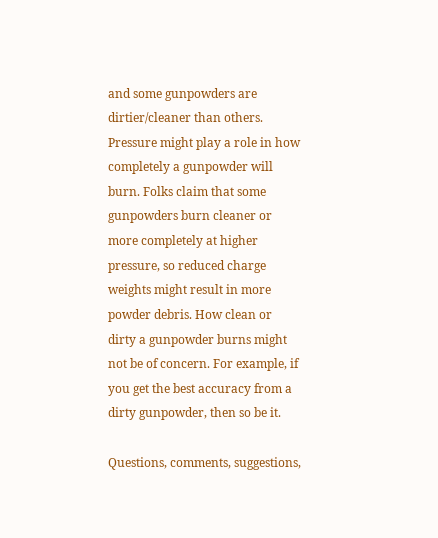and some gunpowders are dirtier/cleaner than others. Pressure might play a role in how completely a gunpowder will burn. Folks claim that some gunpowders burn cleaner or more completely at higher pressure, so reduced charge weights might result in more powder debris. How clean or dirty a gunpowder burns might not be of concern. For example, if you get the best accuracy from a dirty gunpowder, then so be it.

Questions, comments, suggestions,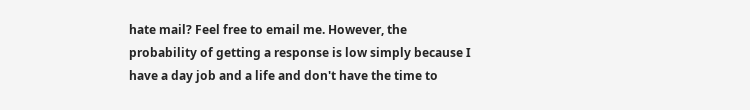hate mail? Feel free to email me. However, the probability of getting a response is low simply because I have a day job and a life and don't have the time to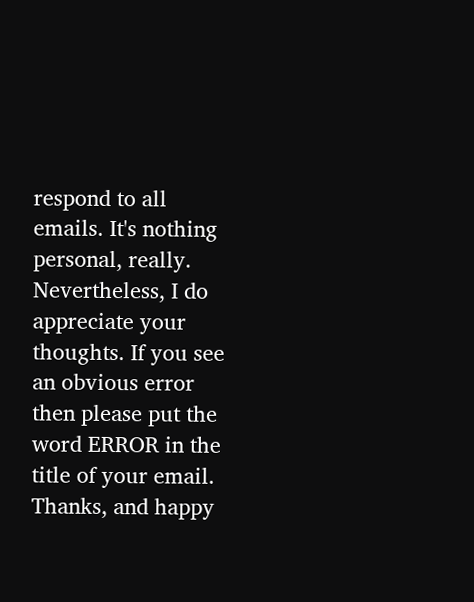respond to all emails. It's nothing personal, really. Nevertheless, I do appreciate your thoughts. If you see an obvious error then please put the word ERROR in the title of your email. Thanks, and happy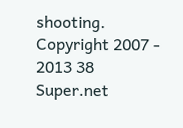shooting.
Copyright 2007 - 2013 38 Super.net